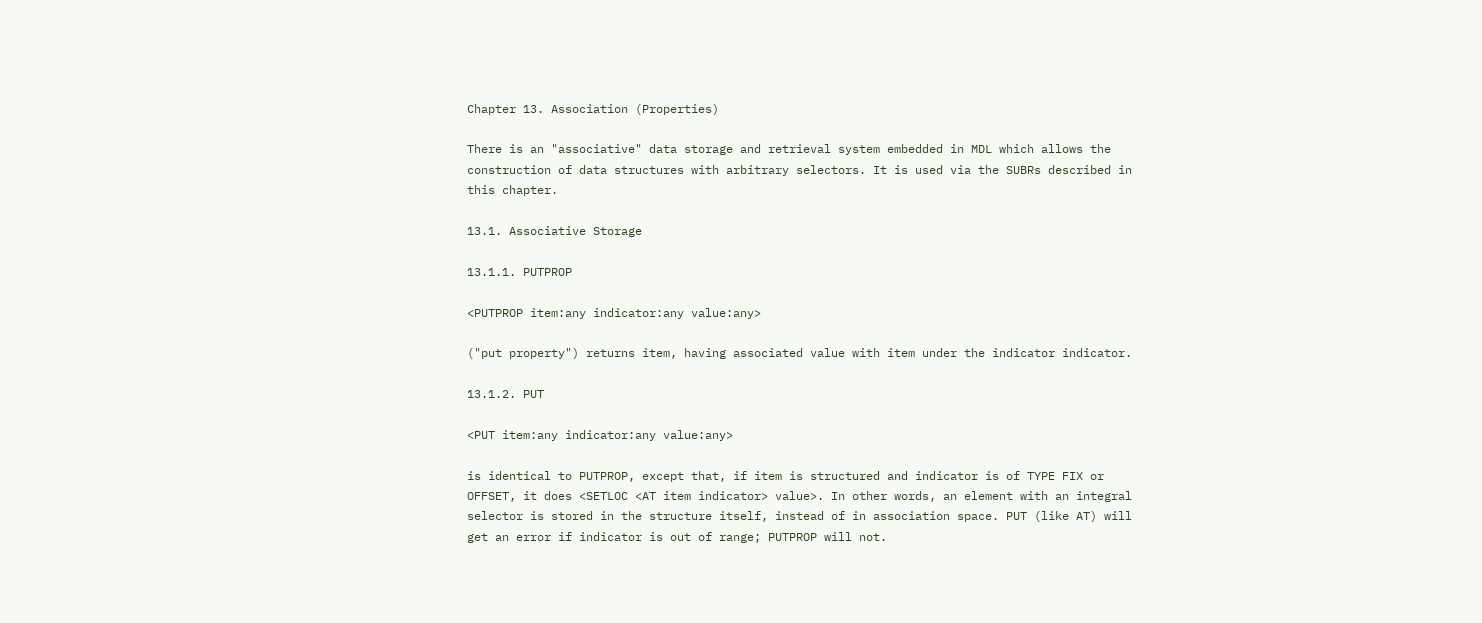Chapter 13. Association (Properties)

There is an "associative" data storage and retrieval system embedded in MDL which allows the construction of data structures with arbitrary selectors. It is used via the SUBRs described in this chapter.

13.1. Associative Storage

13.1.1. PUTPROP

<PUTPROP item:any indicator:any value:any>

("put property") returns item, having associated value with item under the indicator indicator.

13.1.2. PUT

<PUT item:any indicator:any value:any>

is identical to PUTPROP, except that, if item is structured and indicator is of TYPE FIX or OFFSET, it does <SETLOC <AT item indicator> value>. In other words, an element with an integral selector is stored in the structure itself, instead of in association space. PUT (like AT) will get an error if indicator is out of range; PUTPROP will not.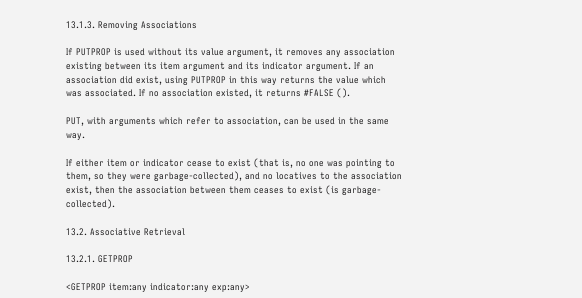13.1.3. Removing Associations

If PUTPROP is used without its value argument, it removes any association existing between its item argument and its indicator argument. If an association did exist, using PUTPROP in this way returns the value which was associated. If no association existed, it returns #FALSE ().

PUT, with arguments which refer to association, can be used in the same way.

If either item or indicator cease to exist (that is, no one was pointing to them, so they were garbage-collected), and no locatives to the association exist, then the association between them ceases to exist (is garbage-collected).

13.2. Associative Retrieval

13.2.1. GETPROP

<GETPROP item:any indicator:any exp:any>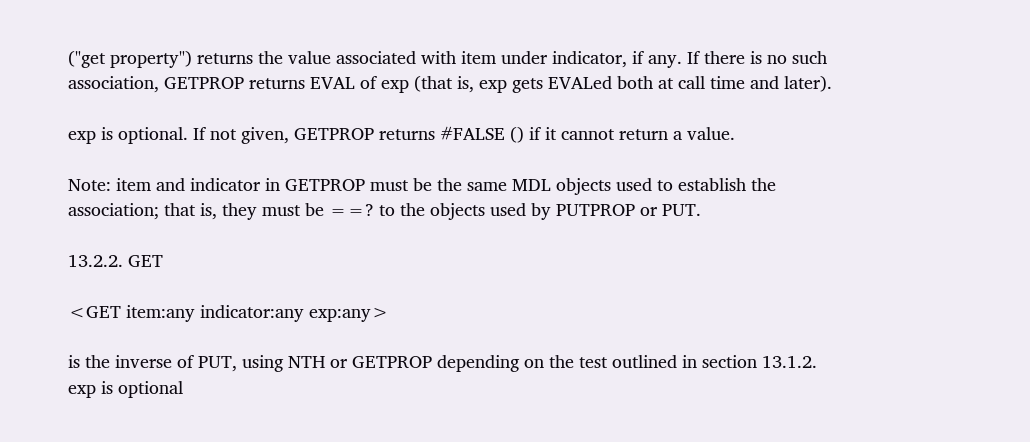("get property") returns the value associated with item under indicator, if any. If there is no such association, GETPROP returns EVAL of exp (that is, exp gets EVALed both at call time and later).

exp is optional. If not given, GETPROP returns #FALSE () if it cannot return a value.

Note: item and indicator in GETPROP must be the same MDL objects used to establish the association; that is, they must be ==? to the objects used by PUTPROP or PUT.

13.2.2. GET

<GET item:any indicator:any exp:any>

is the inverse of PUT, using NTH or GETPROP depending on the test outlined in section 13.1.2. exp is optional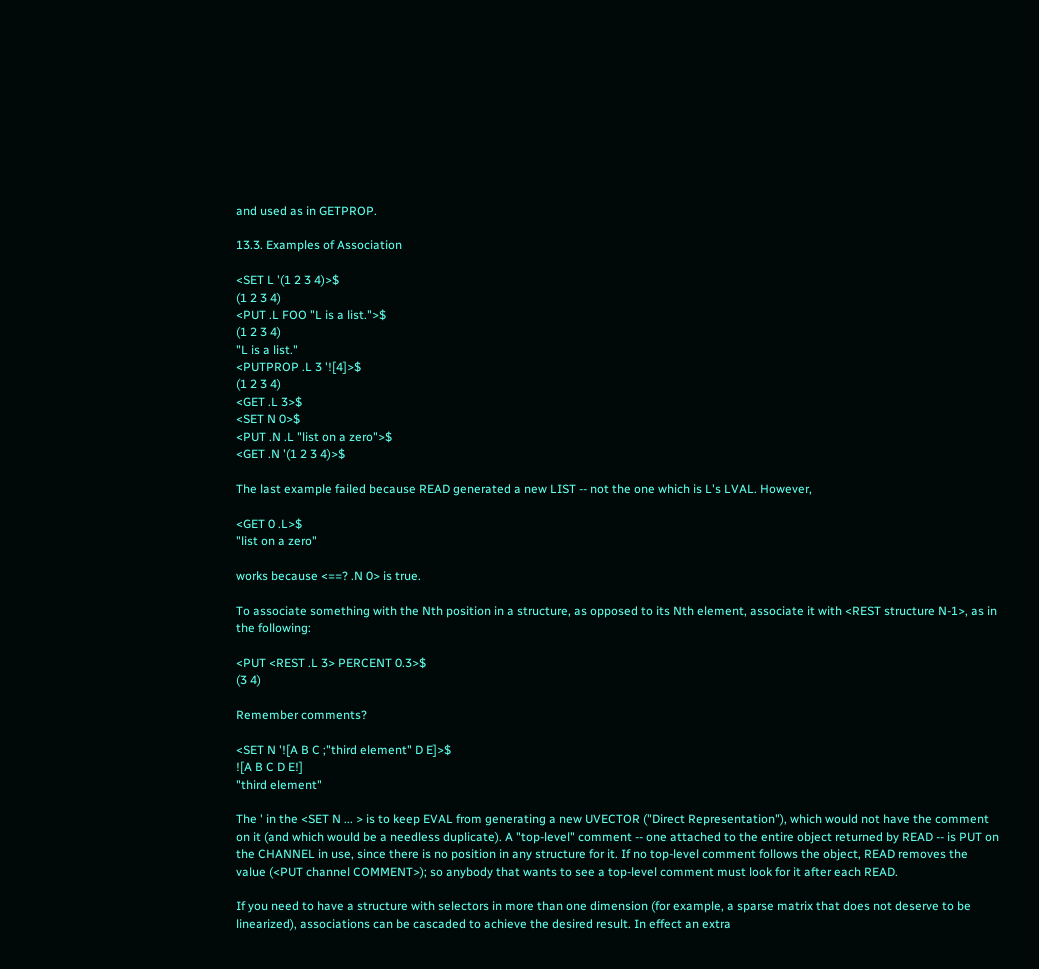and used as in GETPROP.

13.3. Examples of Association

<SET L '(1 2 3 4)>$
(1 2 3 4)
<PUT .L FOO "L is a list.">$
(1 2 3 4)
"L is a list."
<PUTPROP .L 3 '![4]>$
(1 2 3 4)
<GET .L 3>$
<SET N 0>$
<PUT .N .L "list on a zero">$
<GET .N '(1 2 3 4)>$

The last example failed because READ generated a new LIST -- not the one which is L's LVAL. However,

<GET 0 .L>$
"list on a zero"

works because <==? .N 0> is true.

To associate something with the Nth position in a structure, as opposed to its Nth element, associate it with <REST structure N-1>, as in the following:

<PUT <REST .L 3> PERCENT 0.3>$
(3 4)

Remember comments?

<SET N '![A B C ;"third element" D E]>$
![A B C D E!]
"third element"

The ' in the <SET N ... > is to keep EVAL from generating a new UVECTOR ("Direct Representation"), which would not have the comment on it (and which would be a needless duplicate). A "top-level" comment -- one attached to the entire object returned by READ -- is PUT on the CHANNEL in use, since there is no position in any structure for it. If no top-level comment follows the object, READ removes the value (<PUT channel COMMENT>); so anybody that wants to see a top-level comment must look for it after each READ.

If you need to have a structure with selectors in more than one dimension (for example, a sparse matrix that does not deserve to be linearized), associations can be cascaded to achieve the desired result. In effect an extra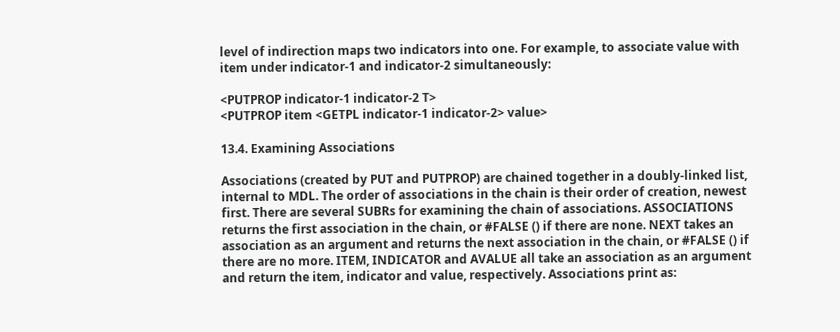level of indirection maps two indicators into one. For example, to associate value with item under indicator-1 and indicator-2 simultaneously:

<PUTPROP indicator-1 indicator-2 T>
<PUTPROP item <GETPL indicator-1 indicator-2> value>

13.4. Examining Associations

Associations (created by PUT and PUTPROP) are chained together in a doubly-linked list, internal to MDL. The order of associations in the chain is their order of creation, newest first. There are several SUBRs for examining the chain of associations. ASSOCIATIONS returns the first association in the chain, or #FALSE () if there are none. NEXT takes an association as an argument and returns the next association in the chain, or #FALSE () if there are no more. ITEM, INDICATOR and AVALUE all take an association as an argument and return the item, indicator and value, respectively. Associations print as: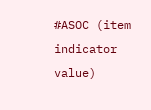#ASOC (item indicator value)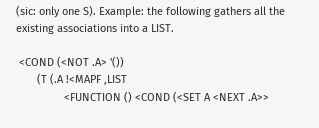(sic: only one S). Example: the following gathers all the existing associations into a LIST.

 <COND (<NOT .A> '())
       (T (.A !<MAPF ,LIST
                <FUNCTION () <COND (<SET A <NEXT .A>>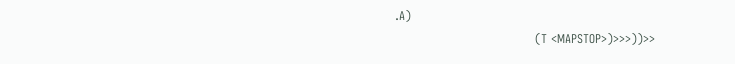.A)
                                   (T <MAPSTOP>)>>>))>>